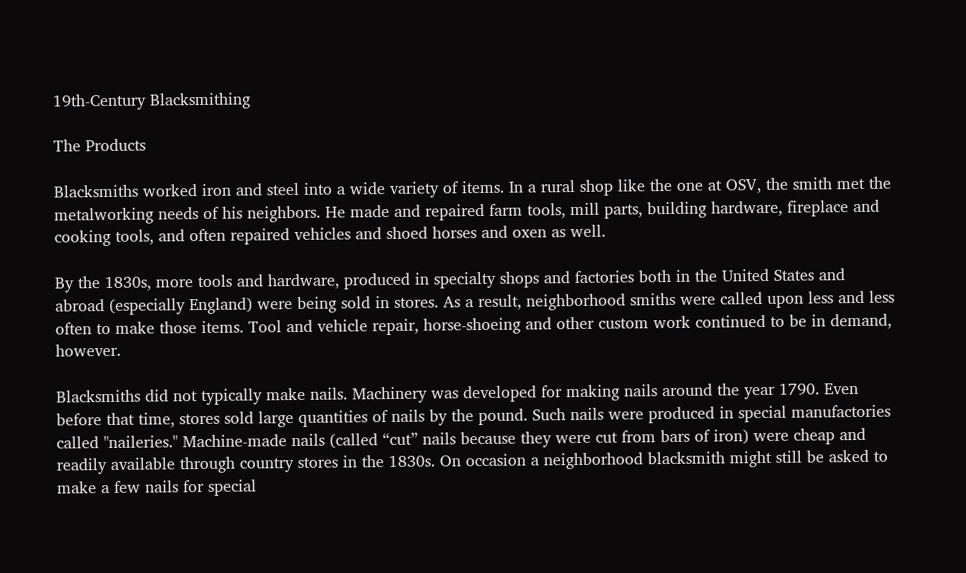19th-Century Blacksmithing

The Products

Blacksmiths worked iron and steel into a wide variety of items. In a rural shop like the one at OSV, the smith met the metalworking needs of his neighbors. He made and repaired farm tools, mill parts, building hardware, fireplace and cooking tools, and often repaired vehicles and shoed horses and oxen as well.

By the 1830s, more tools and hardware, produced in specialty shops and factories both in the United States and abroad (especially England) were being sold in stores. As a result, neighborhood smiths were called upon less and less often to make those items. Tool and vehicle repair, horse-shoeing and other custom work continued to be in demand, however.

Blacksmiths did not typically make nails. Machinery was developed for making nails around the year 1790. Even before that time, stores sold large quantities of nails by the pound. Such nails were produced in special manufactories called "naileries." Machine-made nails (called “cut” nails because they were cut from bars of iron) were cheap and readily available through country stores in the 1830s. On occasion a neighborhood blacksmith might still be asked to make a few nails for special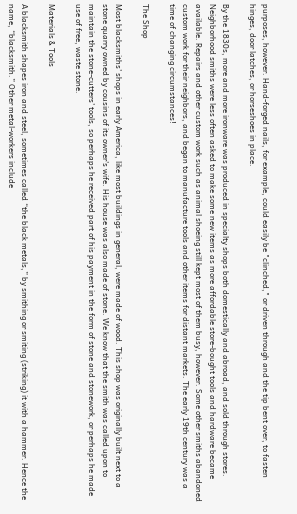purposes, however. Hand-forged nails, for example, could easily be "clinched," or driven through and the tip bent over, to fasten hinges, door latches, or horseshoes in place.

By the 1830s, more and more ironware was produced in specialty shops both domestically and abroad, and sold through stores. Neighborhood smiths were less often asked to make some new items as more affordable store-bought tools and hardware became available. Repairs and other custom work such as animal shoeing still kept most of them busy, however. Some other smiths abandoned custom work for their neighbors, and began to manufacture tools and other items for distant markets. The early 19th century was a time of changing circumstances!

The Shop

Most blacksmiths' shops in early America, like most buildings in general, were made of wood. This shop was originally built next to a stone quarry owned by cousins of its owner's wife. His house was also made of stone. We know that the smith was called upon to maintain the stone-cutters' tools, so perhaps he received part of his payment in the form of stone and stonework, or perhaps he made use of free, waste stone.

Materials & Tools

A blacksmith shapes iron and steel, sometimes called “the black metals,” by smithing or smiting (striking) it with a hammer. Hence the name, “blacksmith.” Other metal-workers include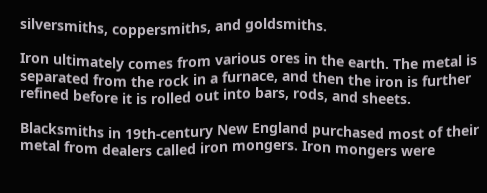silversmiths, coppersmiths, and goldsmiths.

Iron ultimately comes from various ores in the earth. The metal is separated from the rock in a furnace, and then the iron is further refined before it is rolled out into bars, rods, and sheets.

Blacksmiths in 19th-century New England purchased most of their metal from dealers called iron mongers. Iron mongers were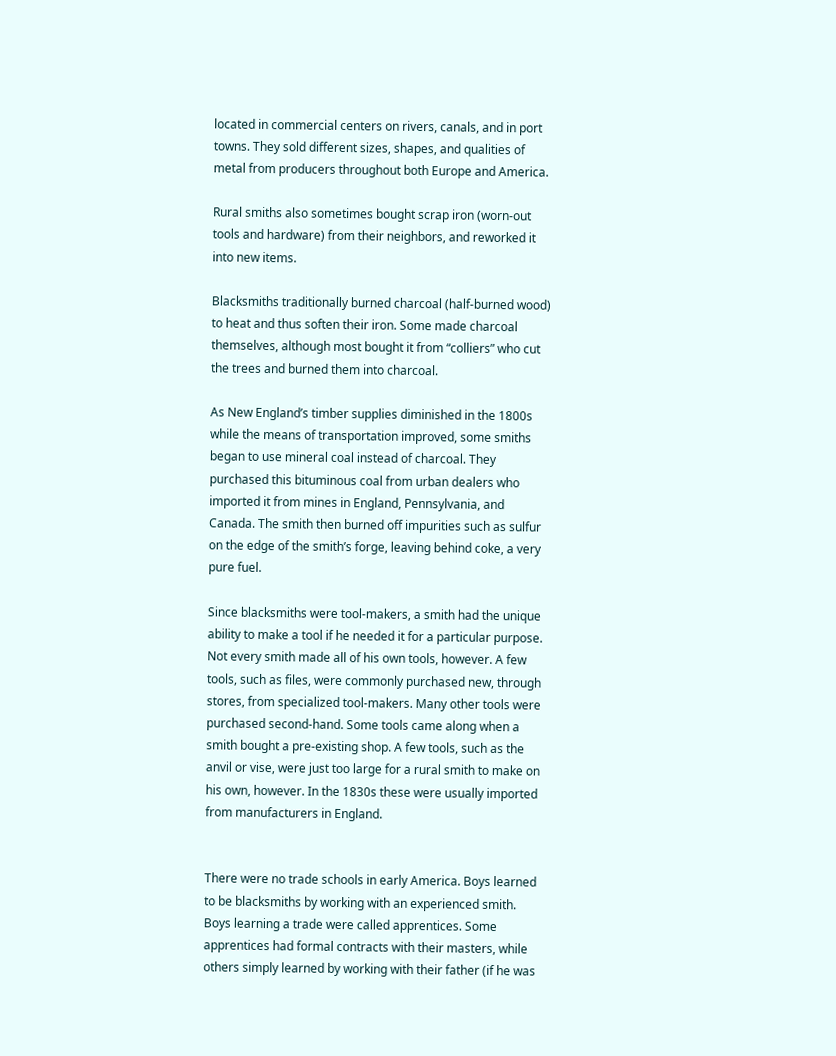located in commercial centers on rivers, canals, and in port towns. They sold different sizes, shapes, and qualities of metal from producers throughout both Europe and America.

Rural smiths also sometimes bought scrap iron (worn-out tools and hardware) from their neighbors, and reworked it into new items.

Blacksmiths traditionally burned charcoal (half-burned wood) to heat and thus soften their iron. Some made charcoal themselves, although most bought it from “colliers” who cut the trees and burned them into charcoal.

As New England’s timber supplies diminished in the 1800s while the means of transportation improved, some smiths began to use mineral coal instead of charcoal. They purchased this bituminous coal from urban dealers who imported it from mines in England, Pennsylvania, and Canada. The smith then burned off impurities such as sulfur on the edge of the smith’s forge, leaving behind coke, a very pure fuel.

Since blacksmiths were tool-makers, a smith had the unique ability to make a tool if he needed it for a particular purpose. Not every smith made all of his own tools, however. A few tools, such as files, were commonly purchased new, through stores, from specialized tool-makers. Many other tools were purchased second-hand. Some tools came along when a smith bought a pre-existing shop. A few tools, such as the anvil or vise, were just too large for a rural smith to make on his own, however. In the 1830s these were usually imported from manufacturers in England.


There were no trade schools in early America. Boys learned to be blacksmiths by working with an experienced smith. Boys learning a trade were called apprentices. Some apprentices had formal contracts with their masters, while others simply learned by working with their father (if he was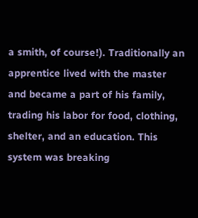a smith, of course!). Traditionally an apprentice lived with the master and became a part of his family, trading his labor for food, clothing, shelter, and an education. This system was breaking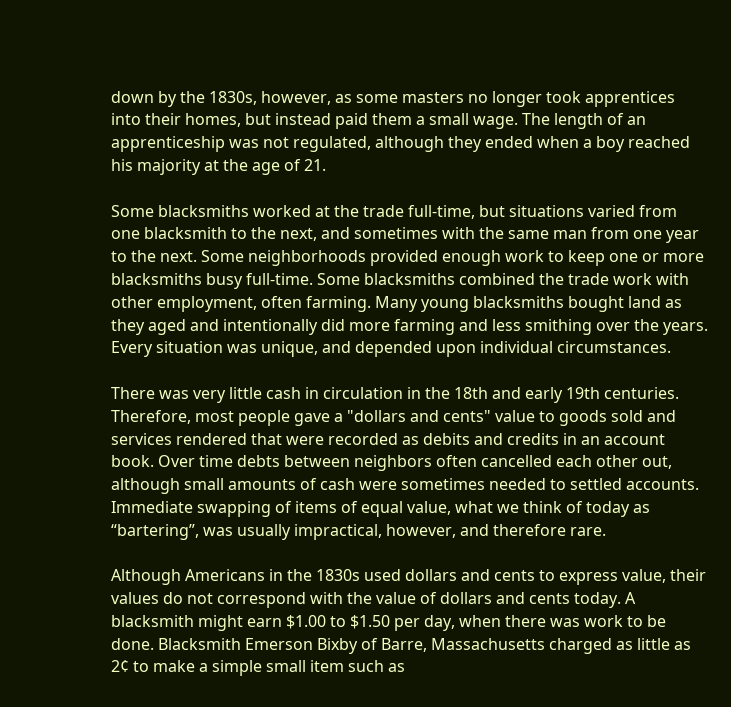down by the 1830s, however, as some masters no longer took apprentices into their homes, but instead paid them a small wage. The length of an apprenticeship was not regulated, although they ended when a boy reached his majority at the age of 21.

Some blacksmiths worked at the trade full-time, but situations varied from one blacksmith to the next, and sometimes with the same man from one year to the next. Some neighborhoods provided enough work to keep one or more blacksmiths busy full-time. Some blacksmiths combined the trade work with other employment, often farming. Many young blacksmiths bought land as they aged and intentionally did more farming and less smithing over the years. Every situation was unique, and depended upon individual circumstances.

There was very little cash in circulation in the 18th and early 19th centuries. Therefore, most people gave a "dollars and cents" value to goods sold and services rendered that were recorded as debits and credits in an account book. Over time debts between neighbors often cancelled each other out, although small amounts of cash were sometimes needed to settled accounts. Immediate swapping of items of equal value, what we think of today as “bartering”, was usually impractical, however, and therefore rare.

Although Americans in the 1830s used dollars and cents to express value, their values do not correspond with the value of dollars and cents today. A blacksmith might earn $1.00 to $1.50 per day, when there was work to be done. Blacksmith Emerson Bixby of Barre, Massachusetts charged as little as 2¢ to make a simple small item such as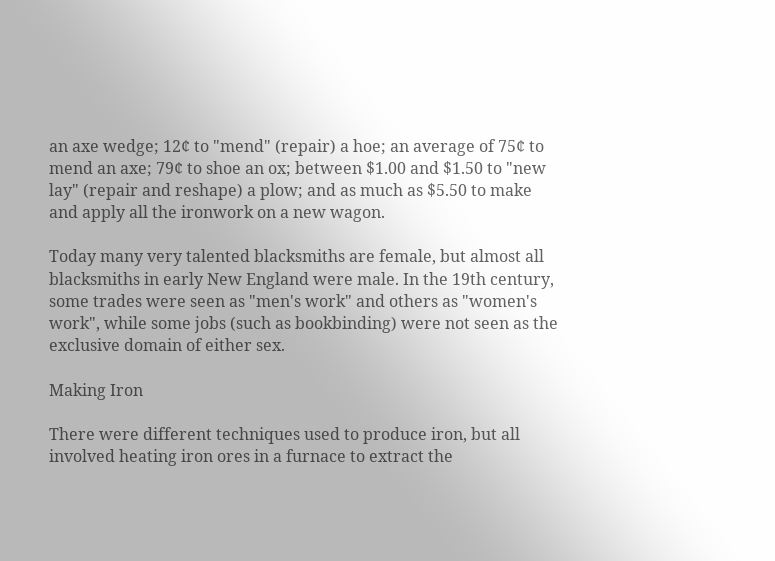an axe wedge; 12¢ to "mend" (repair) a hoe; an average of 75¢ to mend an axe; 79¢ to shoe an ox; between $1.00 and $1.50 to "new lay" (repair and reshape) a plow; and as much as $5.50 to make and apply all the ironwork on a new wagon.

Today many very talented blacksmiths are female, but almost all blacksmiths in early New England were male. In the 19th century, some trades were seen as "men's work" and others as "women's work", while some jobs (such as bookbinding) were not seen as the exclusive domain of either sex.

Making Iron

There were different techniques used to produce iron, but all involved heating iron ores in a furnace to extract the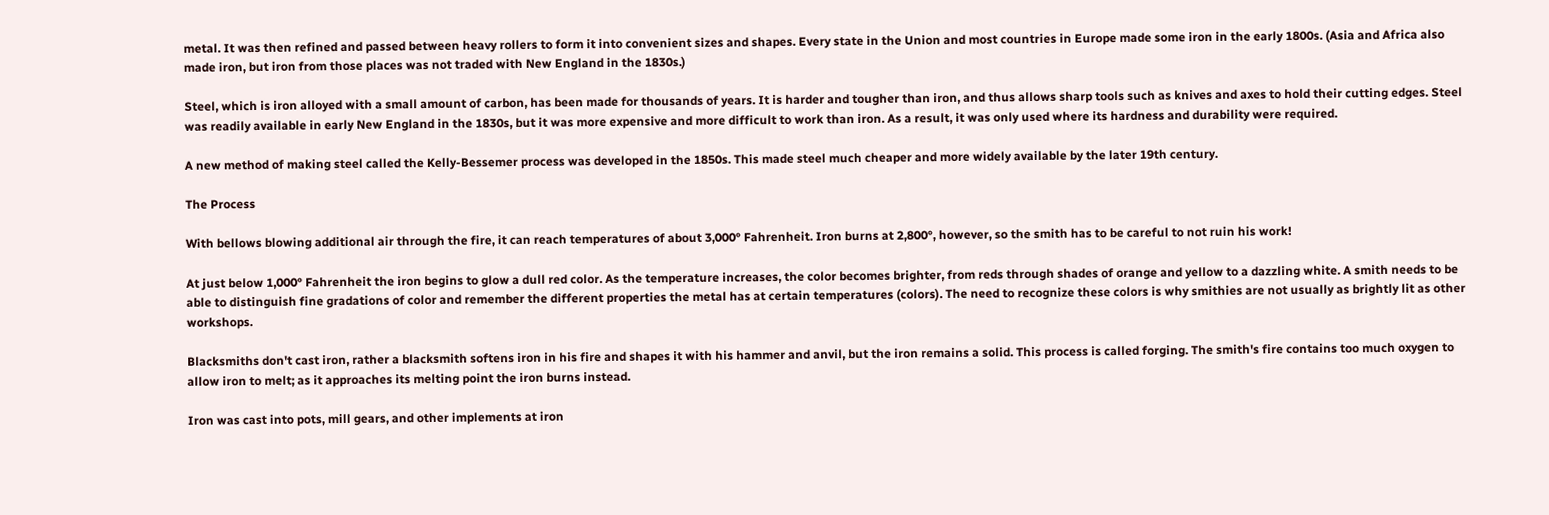metal. It was then refined and passed between heavy rollers to form it into convenient sizes and shapes. Every state in the Union and most countries in Europe made some iron in the early 1800s. (Asia and Africa also made iron, but iron from those places was not traded with New England in the 1830s.)

Steel, which is iron alloyed with a small amount of carbon, has been made for thousands of years. It is harder and tougher than iron, and thus allows sharp tools such as knives and axes to hold their cutting edges. Steel was readily available in early New England in the 1830s, but it was more expensive and more difficult to work than iron. As a result, it was only used where its hardness and durability were required.

A new method of making steel called the Kelly-Bessemer process was developed in the 1850s. This made steel much cheaper and more widely available by the later 19th century.

The Process

With bellows blowing additional air through the fire, it can reach temperatures of about 3,000° Fahrenheit. Iron burns at 2,800°, however, so the smith has to be careful to not ruin his work!

At just below 1,000° Fahrenheit the iron begins to glow a dull red color. As the temperature increases, the color becomes brighter, from reds through shades of orange and yellow to a dazzling white. A smith needs to be able to distinguish fine gradations of color and remember the different properties the metal has at certain temperatures (colors). The need to recognize these colors is why smithies are not usually as brightly lit as other workshops.

Blacksmiths don't cast iron, rather a blacksmith softens iron in his fire and shapes it with his hammer and anvil, but the iron remains a solid. This process is called forging. The smith's fire contains too much oxygen to allow iron to melt; as it approaches its melting point the iron burns instead.

Iron was cast into pots, mill gears, and other implements at iron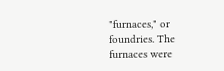"furnaces," or foundries. The furnaces were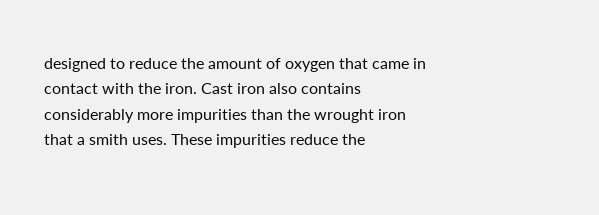designed to reduce the amount of oxygen that came in contact with the iron. Cast iron also contains considerably more impurities than the wrought iron that a smith uses. These impurities reduce the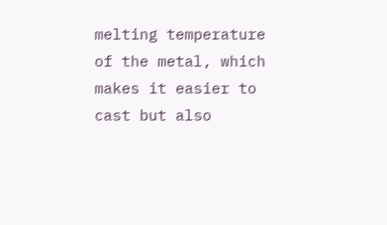melting temperature of the metal, which makes it easier to cast but also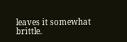leaves it somewhat brittle.